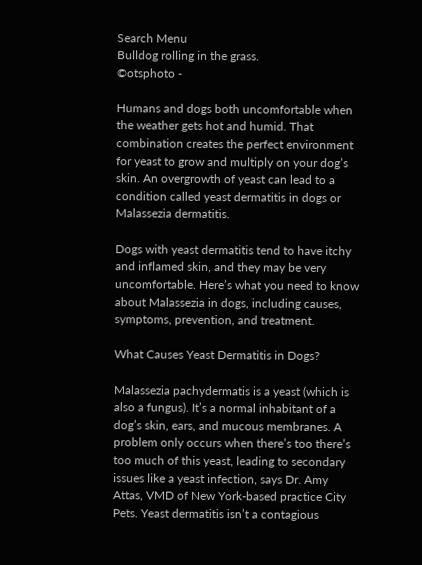Search Menu
Bulldog rolling in the grass.
©otsphoto -

Humans and dogs both uncomfortable when the weather gets hot and humid. That combination creates the perfect environment for yeast to grow and multiply on your dog’s skin. An overgrowth of yeast can lead to a condition called yeast dermatitis in dogs or Malassezia dermatitis.

Dogs with yeast dermatitis tend to have itchy and inflamed skin, and they may be very uncomfortable. Here’s what you need to know about Malassezia in dogs, including causes, symptoms, prevention, and treatment.

What Causes Yeast Dermatitis in Dogs?

Malassezia pachydermatis is a yeast (which is also a fungus). It’s a normal inhabitant of a dog’s skin, ears, and mucous membranes. A problem only occurs when there’s too there’s too much of this yeast, leading to secondary issues like a yeast infection, says Dr. Amy Attas, VMD of New York-based practice City Pets. Yeast dermatitis isn’t a contagious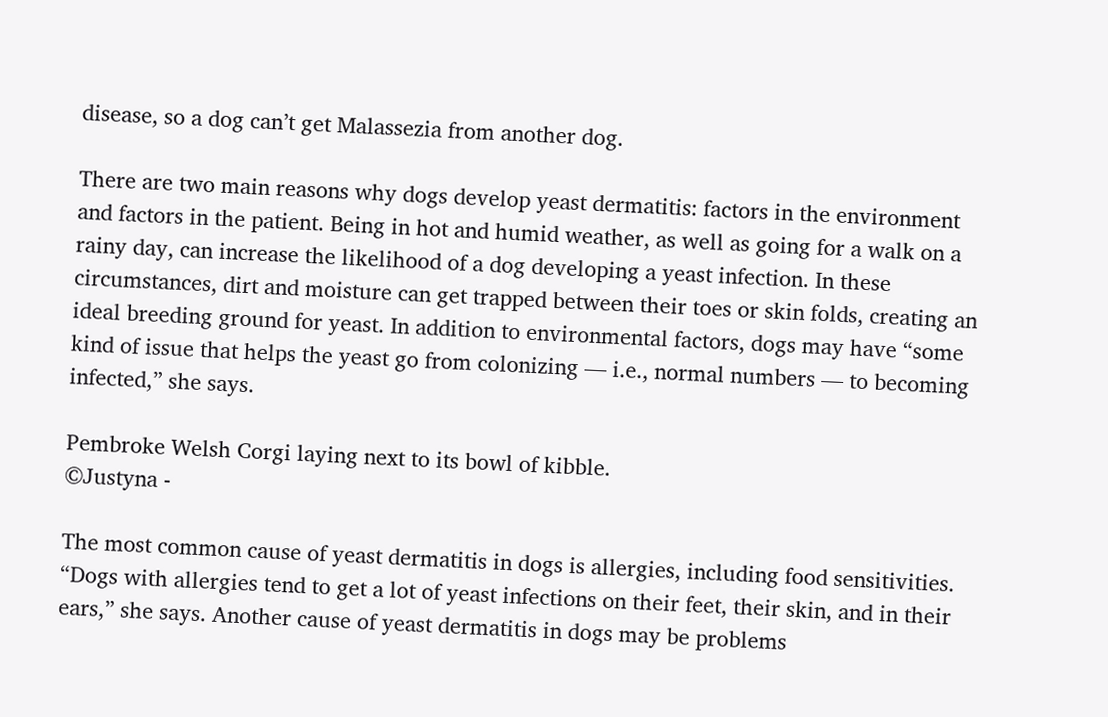disease, so a dog can’t get Malassezia from another dog.

There are two main reasons why dogs develop yeast dermatitis: factors in the environment and factors in the patient. Being in hot and humid weather, as well as going for a walk on a rainy day, can increase the likelihood of a dog developing a yeast infection. In these circumstances, dirt and moisture can get trapped between their toes or skin folds, creating an ideal breeding ground for yeast. In addition to environmental factors, dogs may have “some kind of issue that helps the yeast go from colonizing — i.e., normal numbers — to becoming infected,” she says.

Pembroke Welsh Corgi laying next to its bowl of kibble.
©Justyna -

The most common cause of yeast dermatitis in dogs is allergies, including food sensitivities. “Dogs with allergies tend to get a lot of yeast infections on their feet, their skin, and in their ears,” she says. Another cause of yeast dermatitis in dogs may be problems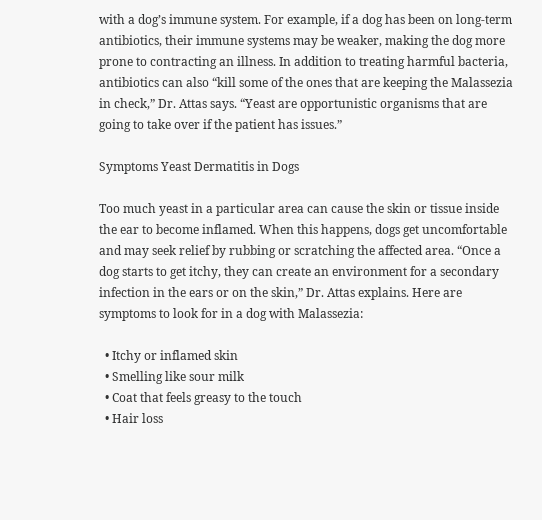with a dog’s immune system. For example, if a dog has been on long-term antibiotics, their immune systems may be weaker, making the dog more prone to contracting an illness. In addition to treating harmful bacteria, antibiotics can also “kill some of the ones that are keeping the Malassezia in check,” Dr. Attas says. “Yeast are opportunistic organisms that are going to take over if the patient has issues.”

Symptoms Yeast Dermatitis in Dogs

Too much yeast in a particular area can cause the skin or tissue inside the ear to become inflamed. When this happens, dogs get uncomfortable and may seek relief by rubbing or scratching the affected area. “Once a dog starts to get itchy, they can create an environment for a secondary infection in the ears or on the skin,” Dr. Attas explains. Here are symptoms to look for in a dog with Malassezia:

  • Itchy or inflamed skin
  • Smelling like sour milk
  • Coat that feels greasy to the touch
  • Hair loss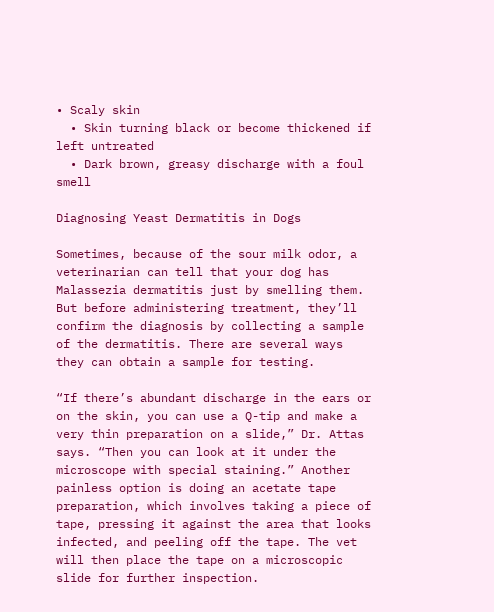• Scaly skin
  • Skin turning black or become thickened if left untreated
  • Dark brown, greasy discharge with a foul smell

Diagnosing Yeast Dermatitis in Dogs

Sometimes, because of the sour milk odor, a veterinarian can tell that your dog has Malassezia dermatitis just by smelling them. But before administering treatment, they’ll confirm the diagnosis by collecting a sample of the dermatitis. There are several ways they can obtain a sample for testing.

“If there’s abundant discharge in the ears or on the skin, you can use a Q-tip and make a very thin preparation on a slide,” Dr. Attas says. “Then you can look at it under the microscope with special staining.” Another painless option is doing an acetate tape preparation, which involves taking a piece of tape, pressing it against the area that looks infected, and peeling off the tape. The vet will then place the tape on a microscopic slide for further inspection.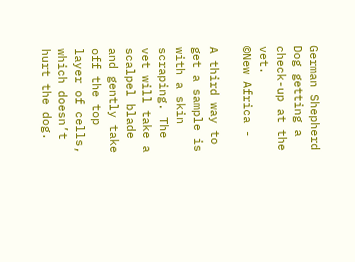German Shepherd Dog getting a check-up at the vet.
©New Africa -

A third way to get a sample is with a skin scraping. The vet will take a scalpel blade and gently take off the top layer of cells, which doesn’t hurt the dog.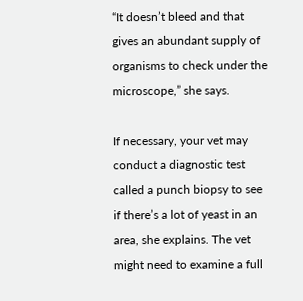“It doesn’t bleed and that gives an abundant supply of organisms to check under the microscope,” she says.

If necessary, your vet may conduct a diagnostic test called a punch biopsy to see if there’s a lot of yeast in an area, she explains. The vet might need to examine a full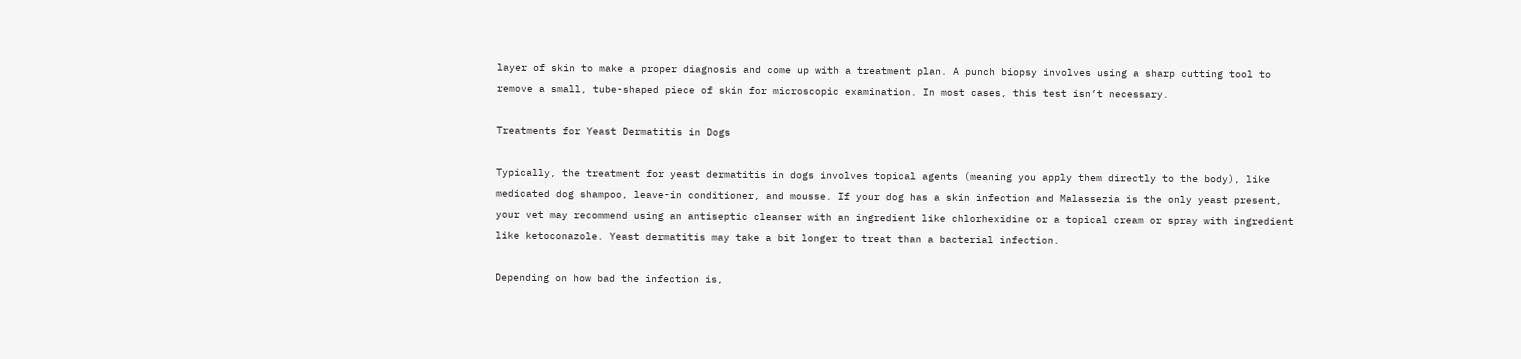layer of skin to make a proper diagnosis and come up with a treatment plan. A punch biopsy involves using a sharp cutting tool to remove a small, tube-shaped piece of skin for microscopic examination. In most cases, this test isn’t necessary.

Treatments for Yeast Dermatitis in Dogs

Typically, the treatment for yeast dermatitis in dogs involves topical agents (meaning you apply them directly to the body), like medicated dog shampoo, leave-in conditioner, and mousse. If your dog has a skin infection and Malassezia is the only yeast present, your vet may recommend using an antiseptic cleanser with an ingredient like chlorhexidine or a topical cream or spray with ingredient like ketoconazole. Yeast dermatitis may take a bit longer to treat than a bacterial infection.

Depending on how bad the infection is,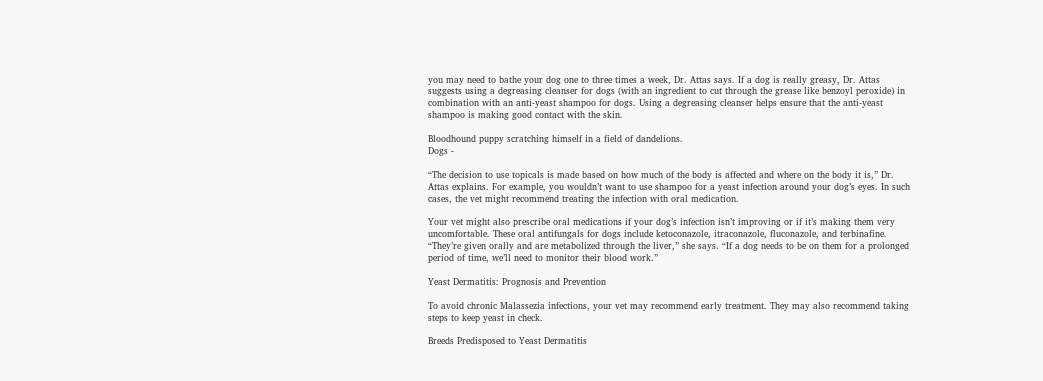you may need to bathe your dog one to three times a week, Dr. Attas says. If a dog is really greasy, Dr. Attas suggests using a degreasing cleanser for dogs (with an ingredient to cut through the grease like benzoyl peroxide) in combination with an anti-yeast shampoo for dogs. Using a degreasing cleanser helps ensure that the anti-yeast shampoo is making good contact with the skin.

Bloodhound puppy scratching himself in a field of dandelions.
Dogs -

“The decision to use topicals is made based on how much of the body is affected and where on the body it is,” Dr. Attas explains. For example, you wouldn’t want to use shampoo for a yeast infection around your dog’s eyes. In such cases, the vet might recommend treating the infection with oral medication.

Your vet might also prescribe oral medications if your dog’s infection isn’t improving or if it’s making them very uncomfortable. These oral antifungals for dogs include ketoconazole, itraconazole, fluconazole, and terbinafine. “They’re given orally and are metabolized through the liver,” she says. “If a dog needs to be on them for a prolonged period of time, we’ll need to monitor their blood work.”

Yeast Dermatitis: Prognosis and Prevention

To avoid chronic Malassezia infections, your vet may recommend early treatment. They may also recommend taking steps to keep yeast in check.

Breeds Predisposed to Yeast Dermatitis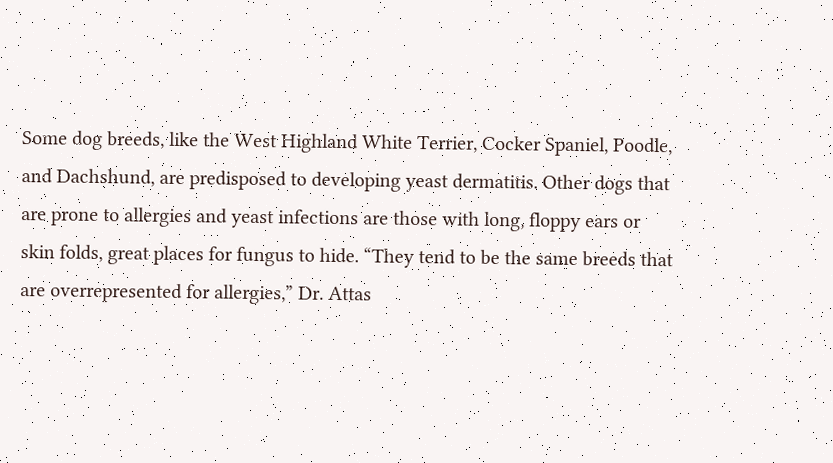Some dog breeds, like the West Highland White Terrier, Cocker Spaniel, Poodle, and Dachshund, are predisposed to developing yeast dermatitis. Other dogs that are prone to allergies and yeast infections are those with long, floppy ears or skin folds, great places for fungus to hide. “They tend to be the same breeds that are overrepresented for allergies,” Dr. Attas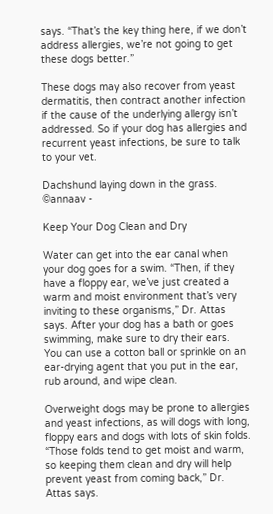says. “That’s the key thing here, if we don’t address allergies, we’re not going to get these dogs better.”

These dogs may also recover from yeast dermatitis, then contract another infection if the cause of the underlying allergy isn’t addressed. So if your dog has allergies and recurrent yeast infections, be sure to talk to your vet.

Dachshund laying down in the grass.
©annaav -

Keep Your Dog Clean and Dry

Water can get into the ear canal when your dog goes for a swim. “Then, if they have a floppy ear, we’ve just created a warm and moist environment that’s very inviting to these organisms,” Dr. Attas says. After your dog has a bath or goes swimming, make sure to dry their ears. You can use a cotton ball or sprinkle on an ear-drying agent that you put in the ear, rub around, and wipe clean.

Overweight dogs may be prone to allergies and yeast infections, as will dogs with long, floppy ears and dogs with lots of skin folds. “Those folds tend to get moist and warm, so keeping them clean and dry will help prevent yeast from coming back,” Dr. Attas says.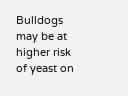Bulldogs may be at higher risk of yeast on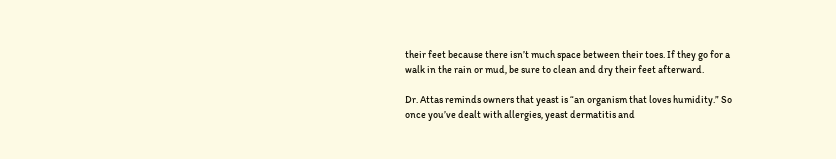their feet because there isn’t much space between their toes. If they go for a walk in the rain or mud, be sure to clean and dry their feet afterward.

Dr. Attas reminds owners that yeast is “an organism that loves humidity.” So once you’ve dealt with allergies, yeast dermatitis and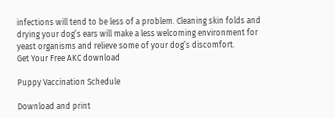infections will tend to be less of a problem. Cleaning skin folds and drying your dog’s ears will make a less welcoming environment for yeast organisms and relieve some of your dog’s discomfort.
Get Your Free AKC download

Puppy Vaccination Schedule

Download and print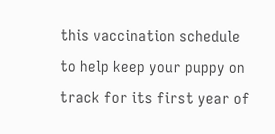this vaccination schedule to help keep your puppy on track for its first year of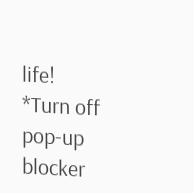life!
*Turn off pop-up blocker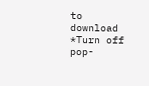to download
*Turn off pop-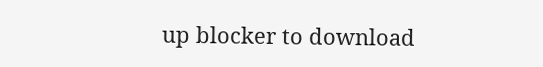up blocker to download